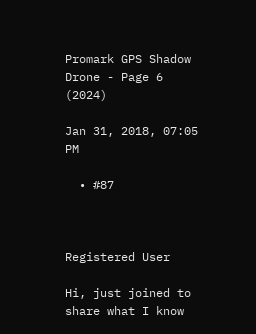Promark GPS Shadow Drone - Page 6 (2024)

Jan 31, 2018, 07:05 PM

  • #87



Registered User

Hi, just joined to share what I know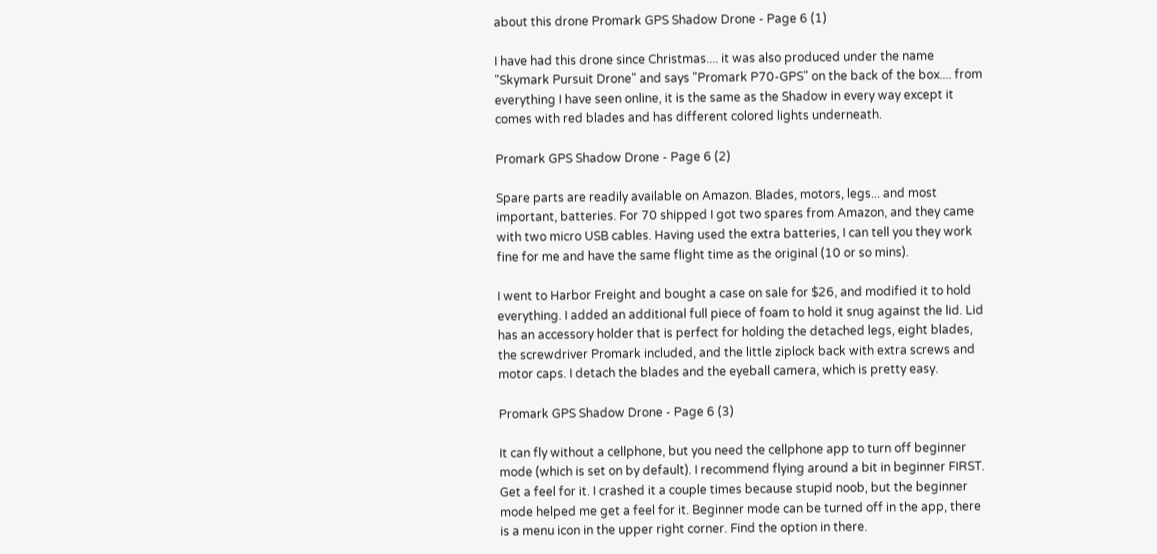about this drone Promark GPS Shadow Drone - Page 6 (1)

I have had this drone since Christmas.... it was also produced under the name "Skymark Pursuit Drone" and says "Promark P70-GPS" on the back of the box.... from everything I have seen online, it is the same as the Shadow in every way except it comes with red blades and has different colored lights underneath.

Promark GPS Shadow Drone - Page 6 (2)

Spare parts are readily available on Amazon. Blades, motors, legs... and most important, batteries. For 70 shipped I got two spares from Amazon, and they came with two micro USB cables. Having used the extra batteries, I can tell you they work fine for me and have the same flight time as the original (10 or so mins).

I went to Harbor Freight and bought a case on sale for $26, and modified it to hold everything. I added an additional full piece of foam to hold it snug against the lid. Lid has an accessory holder that is perfect for holding the detached legs, eight blades, the screwdriver Promark included, and the little ziplock back with extra screws and motor caps. I detach the blades and the eyeball camera, which is pretty easy.

Promark GPS Shadow Drone - Page 6 (3)

It can fly without a cellphone, but you need the cellphone app to turn off beginner mode (which is set on by default). I recommend flying around a bit in beginner FIRST. Get a feel for it. I crashed it a couple times because stupid noob, but the beginner mode helped me get a feel for it. Beginner mode can be turned off in the app, there is a menu icon in the upper right corner. Find the option in there.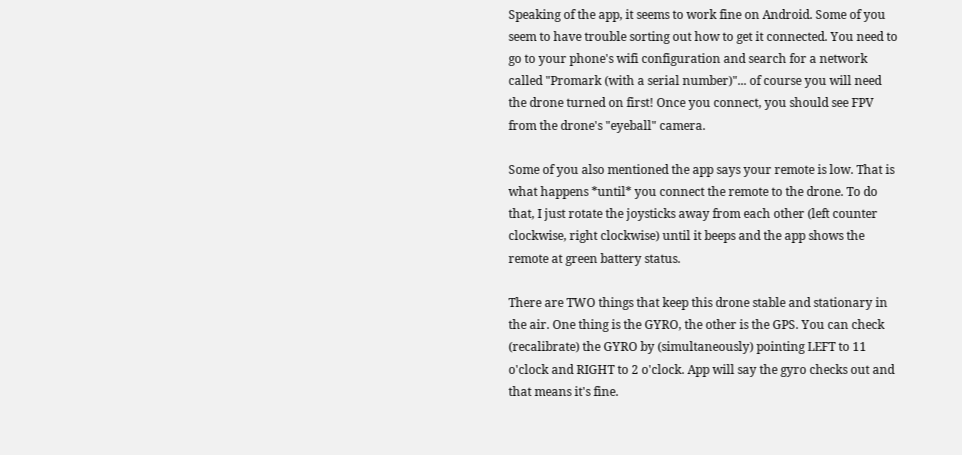Speaking of the app, it seems to work fine on Android. Some of you seem to have trouble sorting out how to get it connected. You need to go to your phone's wifi configuration and search for a network called "Promark (with a serial number)"... of course you will need the drone turned on first! Once you connect, you should see FPV from the drone's "eyeball" camera.

Some of you also mentioned the app says your remote is low. That is what happens *until* you connect the remote to the drone. To do that, I just rotate the joysticks away from each other (left counter clockwise, right clockwise) until it beeps and the app shows the remote at green battery status.

There are TWO things that keep this drone stable and stationary in the air. One thing is the GYRO, the other is the GPS. You can check (recalibrate) the GYRO by (simultaneously) pointing LEFT to 11 o'clock and RIGHT to 2 o'clock. App will say the gyro checks out and that means it's fine.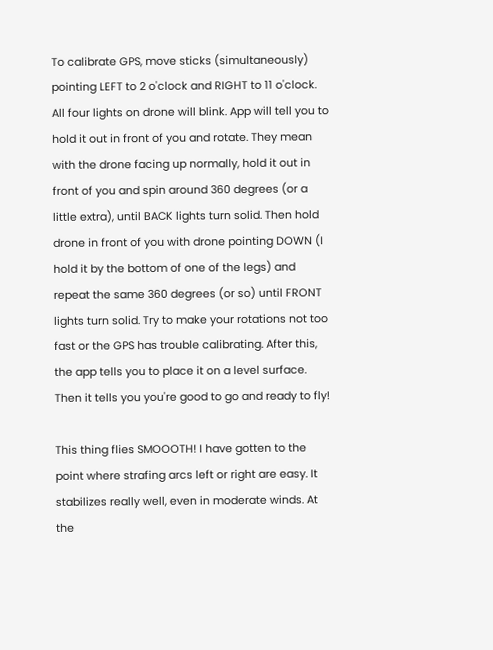To calibrate GPS, move sticks (simultaneously) pointing LEFT to 2 o'clock and RIGHT to 11 o'clock. All four lights on drone will blink. App will tell you to hold it out in front of you and rotate. They mean with the drone facing up normally, hold it out in front of you and spin around 360 degrees (or a little extra), until BACK lights turn solid. Then hold drone in front of you with drone pointing DOWN (I hold it by the bottom of one of the legs) and repeat the same 360 degrees (or so) until FRONT lights turn solid. Try to make your rotations not too fast or the GPS has trouble calibrating. After this, the app tells you to place it on a level surface. Then it tells you you're good to go and ready to fly!

This thing flies SMOOOTH! I have gotten to the point where strafing arcs left or right are easy. It stabilizes really well, even in moderate winds. At the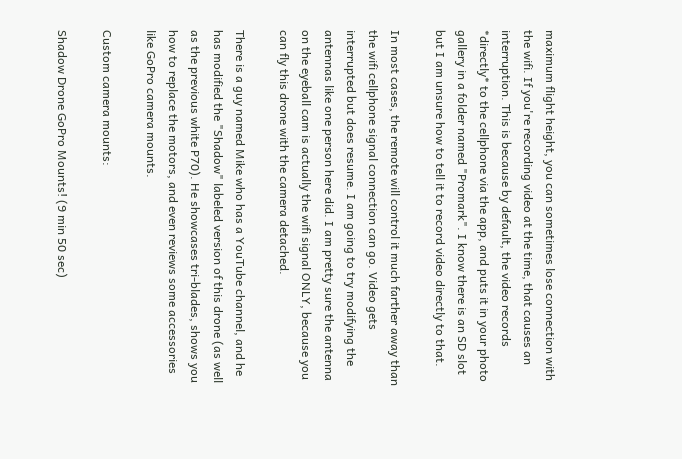maximum flight height, you can sometimes lose connection with the wifi. If you're recording video at the time, that causes an interruption. This is because by default, the video records *directly* to the cellphone via the app, and puts it in your photo gallery in a folder named "Promark". I know there is an SD slot but I am unsure how to tell it to record video directly to that.

In most cases, the remote will control it much farther away than the wifi cellphone signal connection can go. Video gets interrupted but does resume. I am going to try modifying the antennas like one person here did. I am pretty sure the antenna on the eyeball cam is actually the wifi signal ONLY, because you can fly this drone with the camera detached.

There is a guy named Mike who has a YouTube channel, and he has modified the "Shadow" labeled version of this drone (as well as the previous white P70). He showcases tri-blades, shows you how to replace the motors, and even reviews some accessories like GoPro camera mounts.

Custom camera mounts:

Shadow Drone GoPro Mounts! (9 min 50 sec)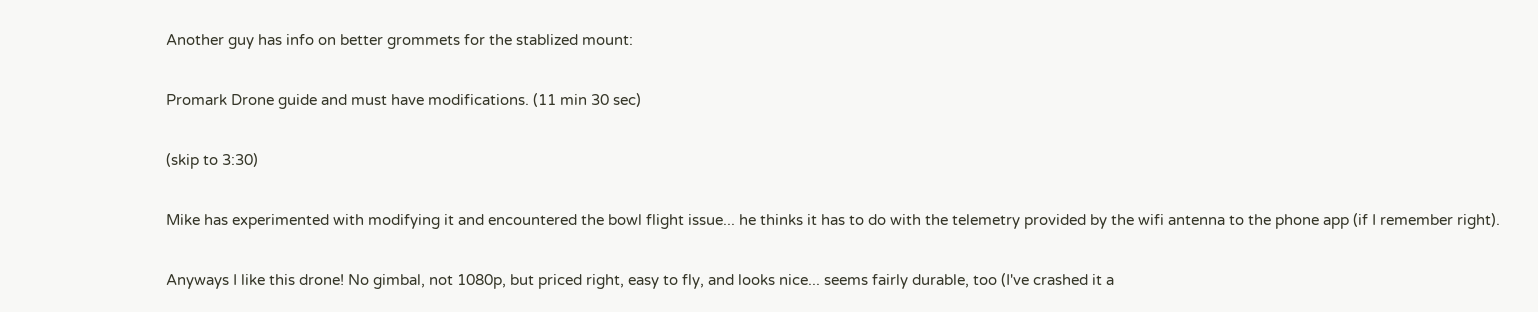Another guy has info on better grommets for the stablized mount:

Promark Drone guide and must have modifications. (11 min 30 sec)

(skip to 3:30)

Mike has experimented with modifying it and encountered the bowl flight issue... he thinks it has to do with the telemetry provided by the wifi antenna to the phone app (if I remember right).

Anyways I like this drone! No gimbal, not 1080p, but priced right, easy to fly, and looks nice... seems fairly durable, too (I've crashed it a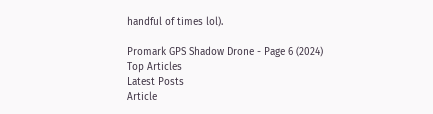handful of times lol).

Promark GPS Shadow Drone - Page 6 (2024)
Top Articles
Latest Posts
Article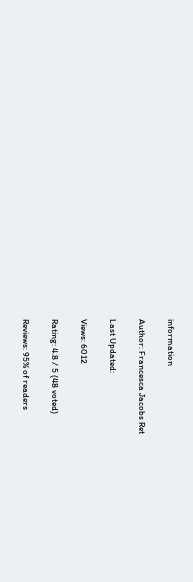information

Author: Francesca Jacobs Ret

Last Updated:

Views: 6012

Rating: 4.8 / 5 (48 voted)

Reviews: 95% of readers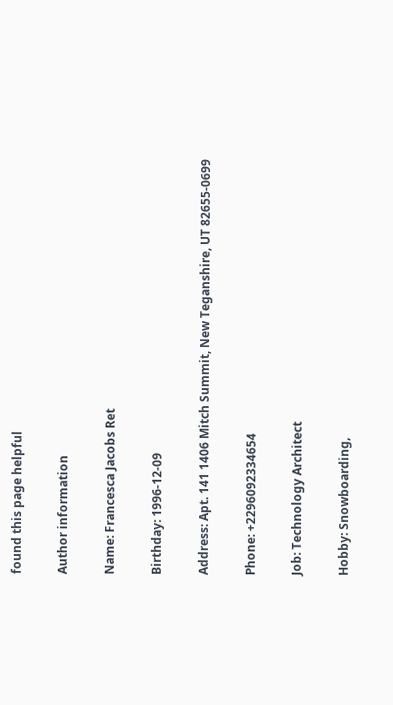found this page helpful

Author information

Name: Francesca Jacobs Ret

Birthday: 1996-12-09

Address: Apt. 141 1406 Mitch Summit, New Teganshire, UT 82655-0699

Phone: +2296092334654

Job: Technology Architect

Hobby: Snowboarding,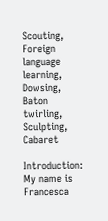Scouting, Foreign language learning, Dowsing, Baton twirling, Sculpting, Cabaret

Introduction: My name is Francesca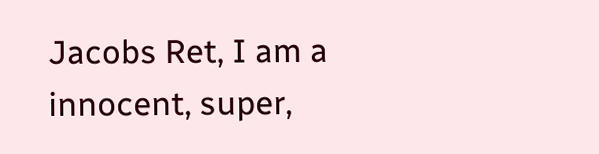Jacobs Ret, I am a innocent, super,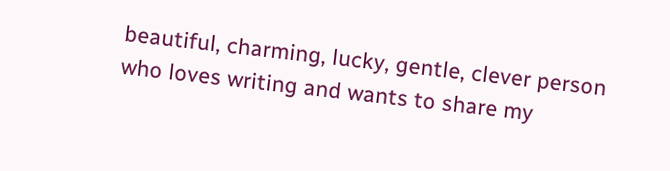beautiful, charming, lucky, gentle, clever person who loves writing and wants to share my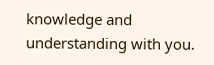knowledge and understanding with you.